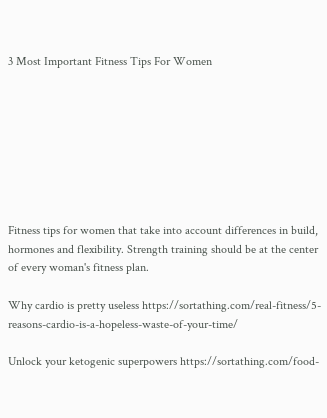3 Most Important Fitness Tips For Women








Fitness tips for women that take into account differences in build, hormones and flexibility. Strength training should be at the center of every woman's fitness plan.

Why cardio is pretty useless https://sortathing.com/real-fitness/5-reasons-cardio-is-a-hopeless-waste-of-your-time/

Unlock your ketogenic superpowers https://sortathing.com/food-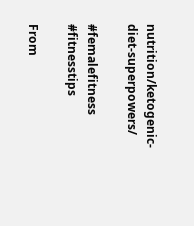nutrition/ketogenic-diet-superpowers/

#femalefitness #fitnesstips

From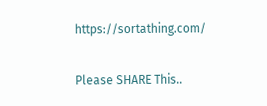https://sortathing.com/

Please SHARE This..